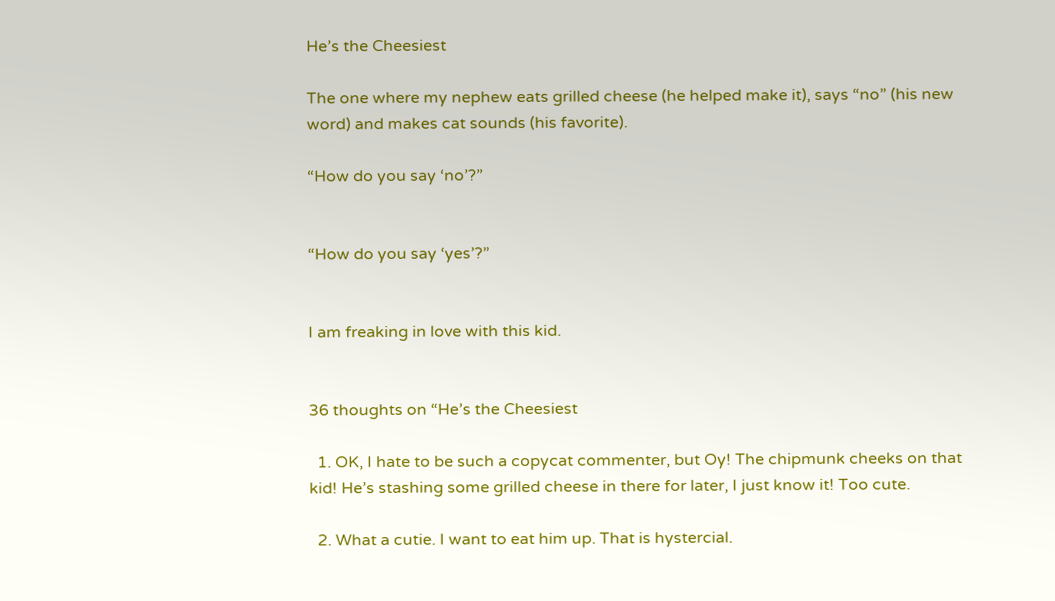He’s the Cheesiest

The one where my nephew eats grilled cheese (he helped make it), says “no” (his new word) and makes cat sounds (his favorite).

“How do you say ‘no’?”


“How do you say ‘yes’?”


I am freaking in love with this kid.


36 thoughts on “He’s the Cheesiest

  1. OK, I hate to be such a copycat commenter, but Oy! The chipmunk cheeks on that kid! He’s stashing some grilled cheese in there for later, I just know it! Too cute.

  2. What a cutie. I want to eat him up. That is hystercial.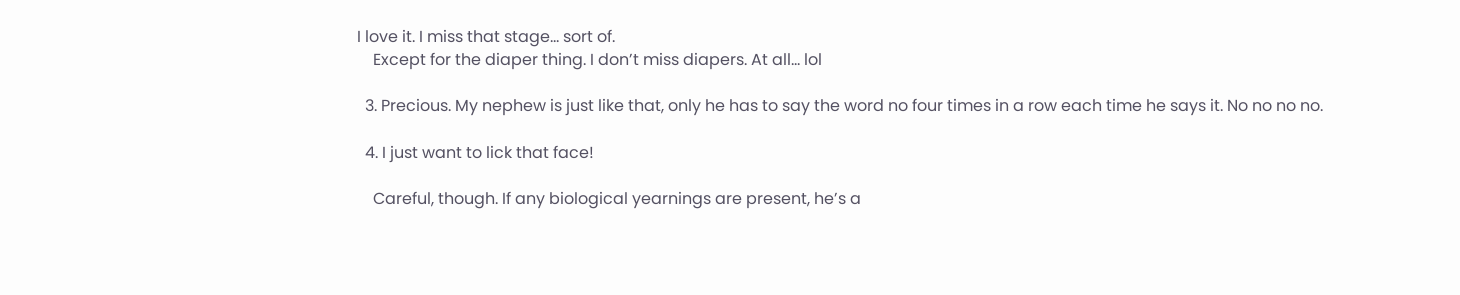I love it. I miss that stage… sort of.
    Except for the diaper thing. I don’t miss diapers. At all… lol

  3. Precious. My nephew is just like that, only he has to say the word no four times in a row each time he says it. No no no no.

  4. I just want to lick that face!

    Careful, though. If any biological yearnings are present, he’s a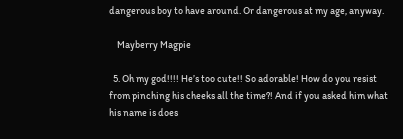dangerous boy to have around. Or dangerous at my age, anyway.

    Mayberry Magpie

  5. Oh my god!!!! He’s too cute!! So adorable! How do you resist from pinching his cheeks all the time?! And if you asked him what his name is does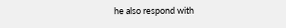he also respond with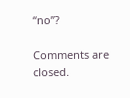“no”?

Comments are closed.